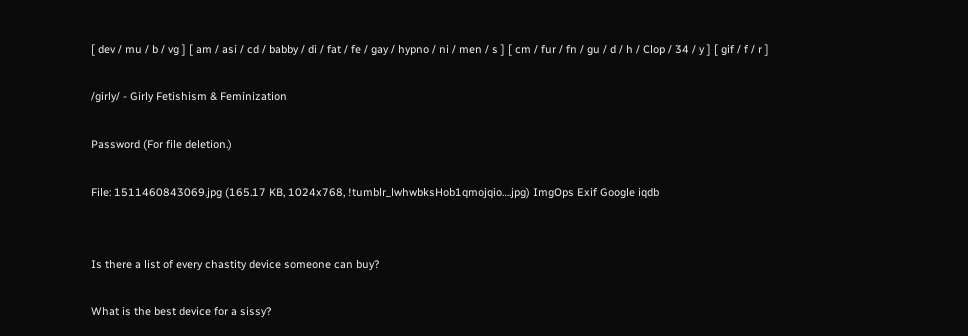[ dev / mu / b / vg ] [ am / asi / cd / babby / di / fat / fe / gay / hypno / ni / men / s ] [ cm / fur / fn / gu / d / h / Clop / 34 / y ] [ gif / f / r ]

/girly/ - Girly Fetishism & Feminization

Password (For file deletion.)

File: 1511460843069.jpg (165.17 KB, 1024x768, !tumblr_lwhwbksHob1qmojqio….jpg) ImgOps Exif Google iqdb


Is there a list of every chastity device someone can buy?

What is the best device for a sissy?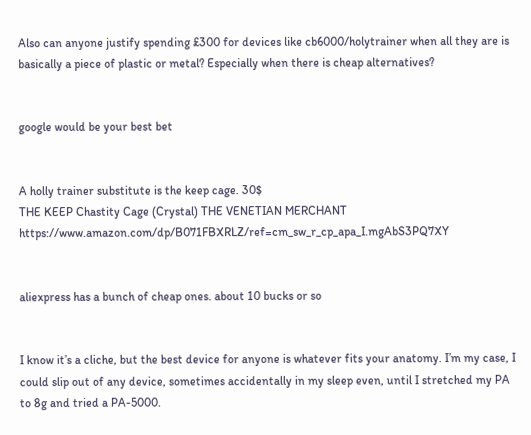Also can anyone justify spending £300 for devices like cb6000/holytrainer when all they are is basically a piece of plastic or metal? Especially when there is cheap alternatives?


google would be your best bet


A holly trainer substitute is the keep cage. 30$
THE KEEP Chastity Cage (Crystal) THE VENETIAN MERCHANT https://www.amazon.com/dp/B071FBXRLZ/ref=cm_sw_r_cp_apa_I.mgAbS3PQ7XY


aliexpress has a bunch of cheap ones. about 10 bucks or so


I know it’s a cliche, but the best device for anyone is whatever fits your anatomy. I’m my case, I could slip out of any device, sometimes accidentally in my sleep even, until I stretched my PA to 8g and tried a PA-5000.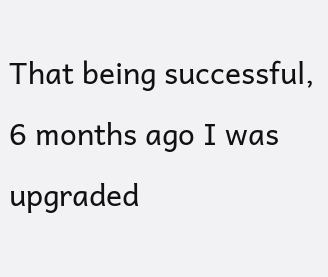That being successful, 6 months ago I was upgraded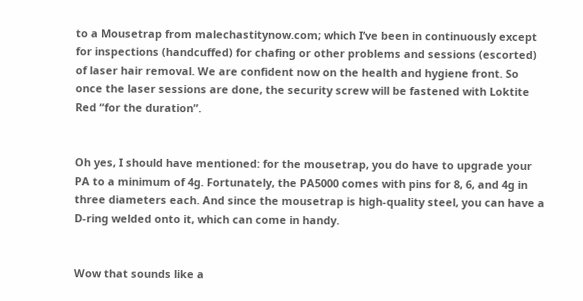to a Mousetrap from malechastitynow.com; which I’ve been in continuously except for inspections (handcuffed) for chafing or other problems and sessions (escorted) of laser hair removal. We are confident now on the health and hygiene front. So once the laser sessions are done, the security screw will be fastened with Loktite Red “for the duration”.


Oh yes, I should have mentioned: for the mousetrap, you do have to upgrade your PA to a minimum of 4g. Fortunately, the PA5000 comes with pins for 8, 6, and 4g in three diameters each. And since the mousetrap is high-quality steel, you can have a D-ring welded onto it, which can come in handy.


Wow that sounds like a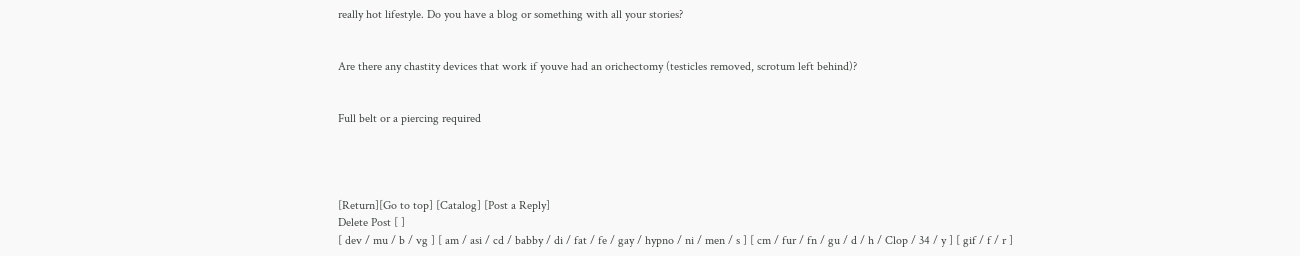really hot lifestyle. Do you have a blog or something with all your stories?


Are there any chastity devices that work if youve had an orichectomy (testicles removed, scrotum left behind)?


Full belt or a piercing required




[Return][Go to top] [Catalog] [Post a Reply]
Delete Post [ ]
[ dev / mu / b / vg ] [ am / asi / cd / babby / di / fat / fe / gay / hypno / ni / men / s ] [ cm / fur / fn / gu / d / h / Clop / 34 / y ] [ gif / f / r ]